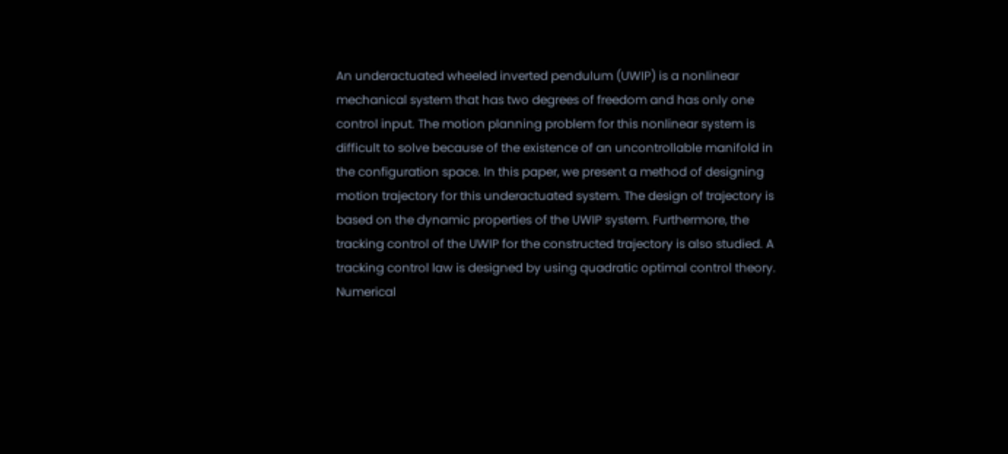An underactuated wheeled inverted pendulum (UWIP) is a nonlinear mechanical system that has two degrees of freedom and has only one control input. The motion planning problem for this nonlinear system is difficult to solve because of the existence of an uncontrollable manifold in the configuration space. In this paper, we present a method of designing motion trajectory for this underactuated system. The design of trajectory is based on the dynamic properties of the UWIP system. Furthermore, the tracking control of the UWIP for the constructed trajectory is also studied. A tracking control law is designed by using quadratic optimal control theory. Numerical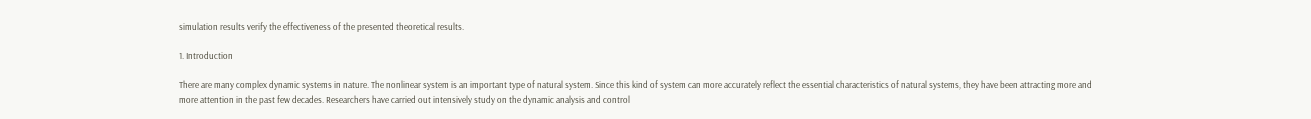simulation results verify the effectiveness of the presented theoretical results.

1. Introduction

There are many complex dynamic systems in nature. The nonlinear system is an important type of natural system. Since this kind of system can more accurately reflect the essential characteristics of natural systems, they have been attracting more and more attention in the past few decades. Researchers have carried out intensively study on the dynamic analysis and control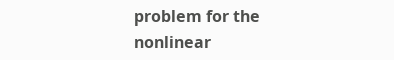problem for the nonlinear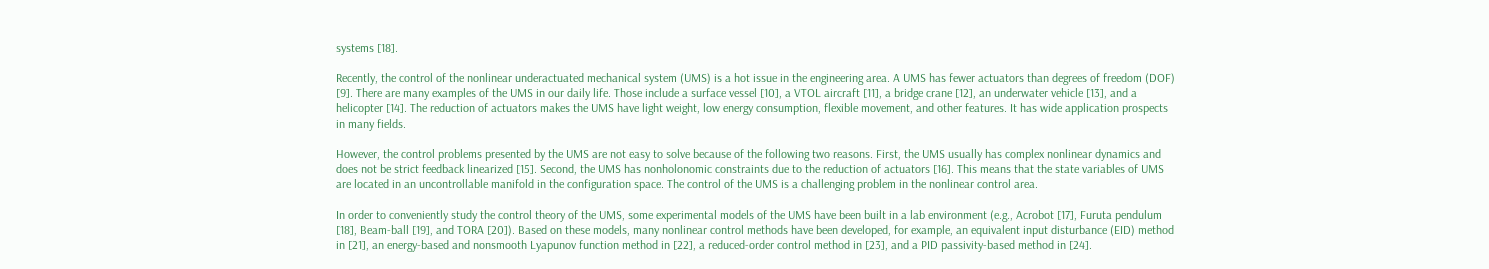systems [18].

Recently, the control of the nonlinear underactuated mechanical system (UMS) is a hot issue in the engineering area. A UMS has fewer actuators than degrees of freedom (DOF) [9]. There are many examples of the UMS in our daily life. Those include a surface vessel [10], a VTOL aircraft [11], a bridge crane [12], an underwater vehicle [13], and a helicopter [14]. The reduction of actuators makes the UMS have light weight, low energy consumption, flexible movement, and other features. It has wide application prospects in many fields.

However, the control problems presented by the UMS are not easy to solve because of the following two reasons. First, the UMS usually has complex nonlinear dynamics and does not be strict feedback linearized [15]. Second, the UMS has nonholonomic constraints due to the reduction of actuators [16]. This means that the state variables of UMS are located in an uncontrollable manifold in the configuration space. The control of the UMS is a challenging problem in the nonlinear control area.

In order to conveniently study the control theory of the UMS, some experimental models of the UMS have been built in a lab environment (e.g., Acrobot [17], Furuta pendulum [18], Beam-ball [19], and TORA [20]). Based on these models, many nonlinear control methods have been developed, for example, an equivalent input disturbance (EID) method in [21], an energy-based and nonsmooth Lyapunov function method in [22], a reduced-order control method in [23], and a PID passivity-based method in [24].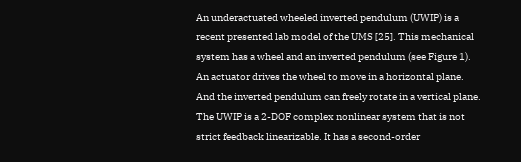An underactuated wheeled inverted pendulum (UWIP) is a recent presented lab model of the UMS [25]. This mechanical system has a wheel and an inverted pendulum (see Figure 1). An actuator drives the wheel to move in a horizontal plane. And the inverted pendulum can freely rotate in a vertical plane. The UWIP is a 2-DOF complex nonlinear system that is not strict feedback linearizable. It has a second-order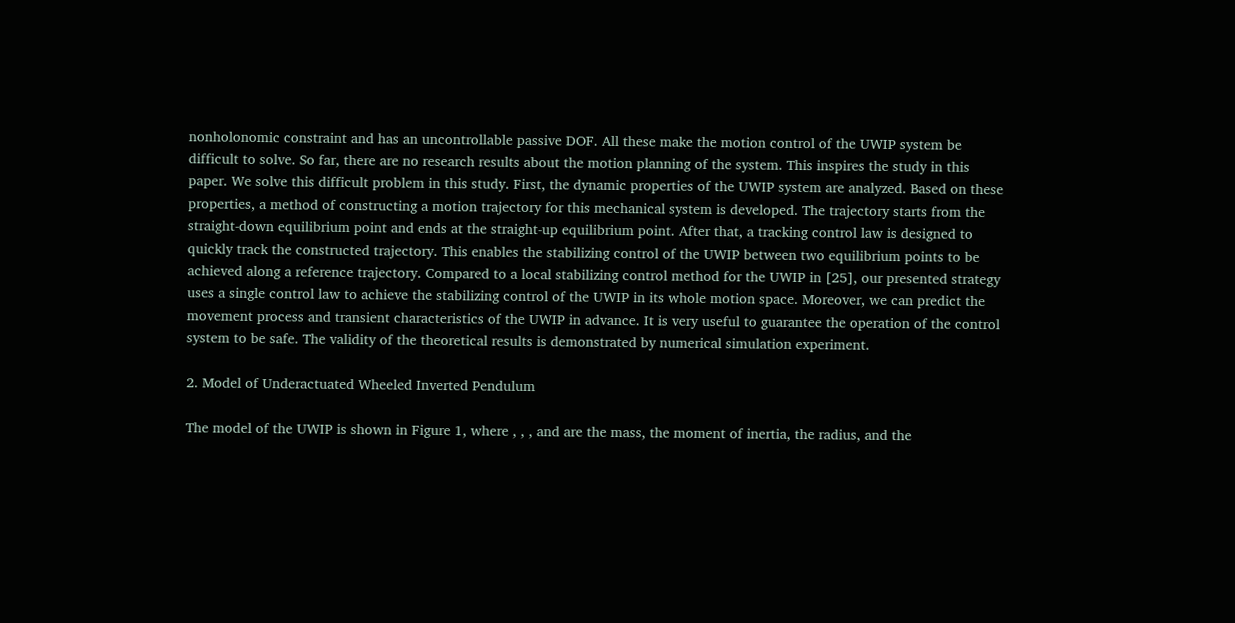nonholonomic constraint and has an uncontrollable passive DOF. All these make the motion control of the UWIP system be difficult to solve. So far, there are no research results about the motion planning of the system. This inspires the study in this paper. We solve this difficult problem in this study. First, the dynamic properties of the UWIP system are analyzed. Based on these properties, a method of constructing a motion trajectory for this mechanical system is developed. The trajectory starts from the straight-down equilibrium point and ends at the straight-up equilibrium point. After that, a tracking control law is designed to quickly track the constructed trajectory. This enables the stabilizing control of the UWIP between two equilibrium points to be achieved along a reference trajectory. Compared to a local stabilizing control method for the UWIP in [25], our presented strategy uses a single control law to achieve the stabilizing control of the UWIP in its whole motion space. Moreover, we can predict the movement process and transient characteristics of the UWIP in advance. It is very useful to guarantee the operation of the control system to be safe. The validity of the theoretical results is demonstrated by numerical simulation experiment.

2. Model of Underactuated Wheeled Inverted Pendulum

The model of the UWIP is shown in Figure 1, where , , , and are the mass, the moment of inertia, the radius, and the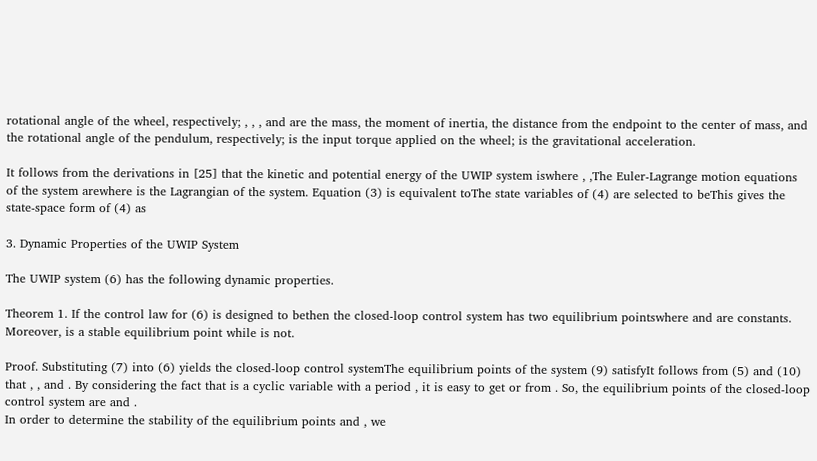rotational angle of the wheel, respectively; , , , and are the mass, the moment of inertia, the distance from the endpoint to the center of mass, and the rotational angle of the pendulum, respectively; is the input torque applied on the wheel; is the gravitational acceleration.

It follows from the derivations in [25] that the kinetic and potential energy of the UWIP system iswhere , ,The Euler-Lagrange motion equations of the system arewhere is the Lagrangian of the system. Equation (3) is equivalent toThe state variables of (4) are selected to beThis gives the state-space form of (4) as

3. Dynamic Properties of the UWIP System

The UWIP system (6) has the following dynamic properties.

Theorem 1. If the control law for (6) is designed to bethen the closed-loop control system has two equilibrium pointswhere and are constants. Moreover, is a stable equilibrium point while is not.

Proof. Substituting (7) into (6) yields the closed-loop control systemThe equilibrium points of the system (9) satisfyIt follows from (5) and (10) that , , and . By considering the fact that is a cyclic variable with a period , it is easy to get or from . So, the equilibrium points of the closed-loop control system are and .
In order to determine the stability of the equilibrium points and , we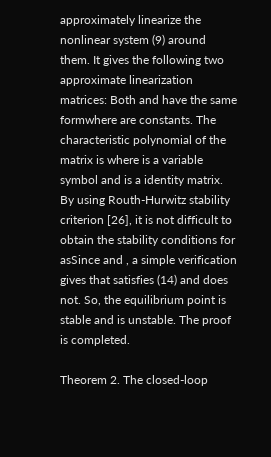approximately linearize the nonlinear system (9) around them. It gives the following two approximate linearization matrices: Both and have the same formwhere are constants. The characteristic polynomial of the matrix is where is a variable symbol and is a identity matrix. By using Routh-Hurwitz stability criterion [26], it is not difficult to obtain the stability conditions for asSince and , a simple verification gives that satisfies (14) and does not. So, the equilibrium point is stable and is unstable. The proof is completed.

Theorem 2. The closed-loop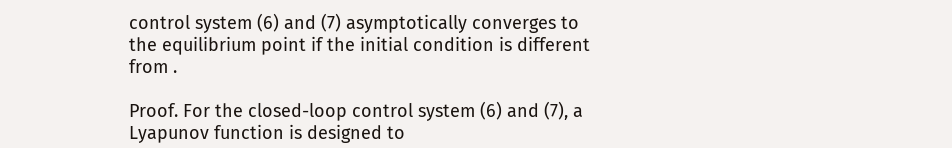control system (6) and (7) asymptotically converges to the equilibrium point if the initial condition is different from .

Proof. For the closed-loop control system (6) and (7), a Lyapunov function is designed to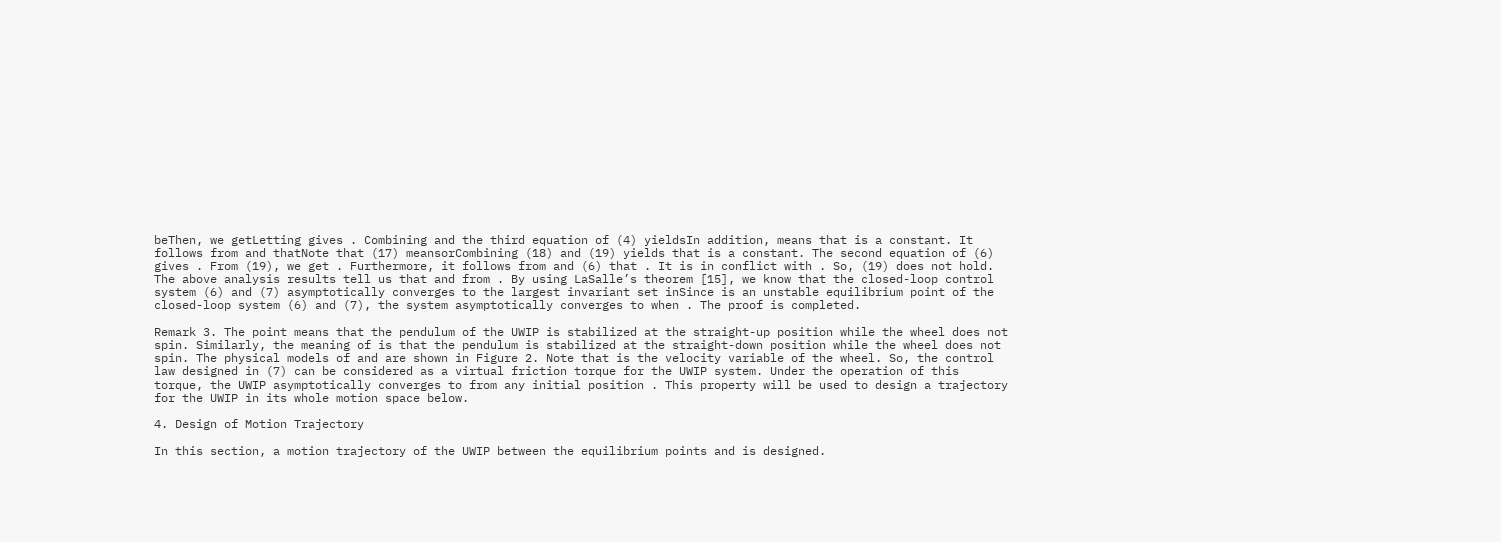beThen, we getLetting gives . Combining and the third equation of (4) yieldsIn addition, means that is a constant. It follows from and thatNote that (17) meansorCombining (18) and (19) yields that is a constant. The second equation of (6) gives . From (19), we get . Furthermore, it follows from and (6) that . It is in conflict with . So, (19) does not hold.
The above analysis results tell us that and from . By using LaSalle’s theorem [15], we know that the closed-loop control system (6) and (7) asymptotically converges to the largest invariant set inSince is an unstable equilibrium point of the closed-loop system (6) and (7), the system asymptotically converges to when . The proof is completed.

Remark 3. The point means that the pendulum of the UWIP is stabilized at the straight-up position while the wheel does not spin. Similarly, the meaning of is that the pendulum is stabilized at the straight-down position while the wheel does not spin. The physical models of and are shown in Figure 2. Note that is the velocity variable of the wheel. So, the control law designed in (7) can be considered as a virtual friction torque for the UWIP system. Under the operation of this torque, the UWIP asymptotically converges to from any initial position . This property will be used to design a trajectory for the UWIP in its whole motion space below.

4. Design of Motion Trajectory

In this section, a motion trajectory of the UWIP between the equilibrium points and is designed.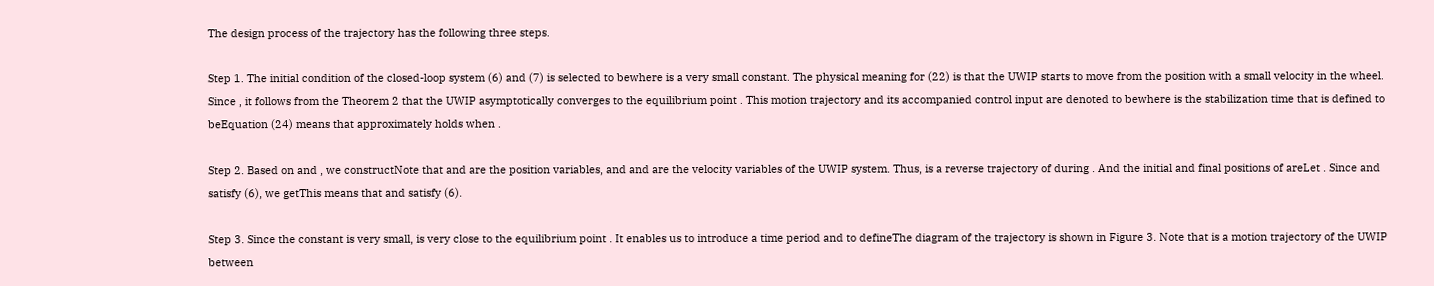The design process of the trajectory has the following three steps.

Step 1. The initial condition of the closed-loop system (6) and (7) is selected to bewhere is a very small constant. The physical meaning for (22) is that the UWIP starts to move from the position with a small velocity in the wheel. Since , it follows from the Theorem 2 that the UWIP asymptotically converges to the equilibrium point . This motion trajectory and its accompanied control input are denoted to bewhere is the stabilization time that is defined to beEquation (24) means that approximately holds when .

Step 2. Based on and , we constructNote that and are the position variables, and and are the velocity variables of the UWIP system. Thus, is a reverse trajectory of during . And the initial and final positions of areLet . Since and satisfy (6), we getThis means that and satisfy (6).

Step 3. Since the constant is very small, is very close to the equilibrium point . It enables us to introduce a time period and to defineThe diagram of the trajectory is shown in Figure 3. Note that is a motion trajectory of the UWIP between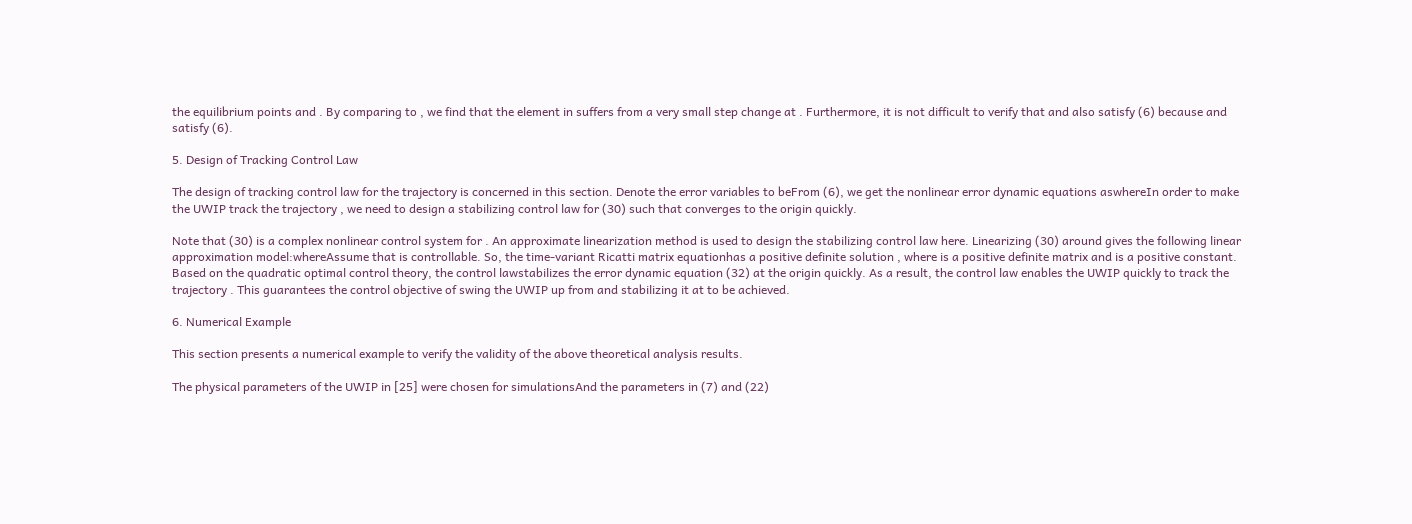the equilibrium points and . By comparing to , we find that the element in suffers from a very small step change at . Furthermore, it is not difficult to verify that and also satisfy (6) because and satisfy (6).

5. Design of Tracking Control Law

The design of tracking control law for the trajectory is concerned in this section. Denote the error variables to beFrom (6), we get the nonlinear error dynamic equations aswhereIn order to make the UWIP track the trajectory , we need to design a stabilizing control law for (30) such that converges to the origin quickly.

Note that (30) is a complex nonlinear control system for . An approximate linearization method is used to design the stabilizing control law here. Linearizing (30) around gives the following linear approximation model:whereAssume that is controllable. So, the time-variant Ricatti matrix equationhas a positive definite solution , where is a positive definite matrix and is a positive constant. Based on the quadratic optimal control theory, the control lawstabilizes the error dynamic equation (32) at the origin quickly. As a result, the control law enables the UWIP quickly to track the trajectory . This guarantees the control objective of swing the UWIP up from and stabilizing it at to be achieved.

6. Numerical Example

This section presents a numerical example to verify the validity of the above theoretical analysis results.

The physical parameters of the UWIP in [25] were chosen for simulationsAnd the parameters in (7) and (22)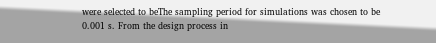were selected to beThe sampling period for simulations was chosen to be 0.001 s. From the design process in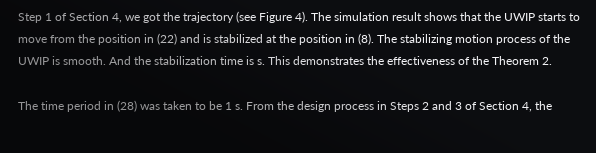Step 1 of Section 4, we got the trajectory (see Figure 4). The simulation result shows that the UWIP starts to move from the position in (22) and is stabilized at the position in (8). The stabilizing motion process of the UWIP is smooth. And the stabilization time is s. This demonstrates the effectiveness of the Theorem 2.

The time period in (28) was taken to be 1 s. From the design process in Steps 2 and 3 of Section 4, the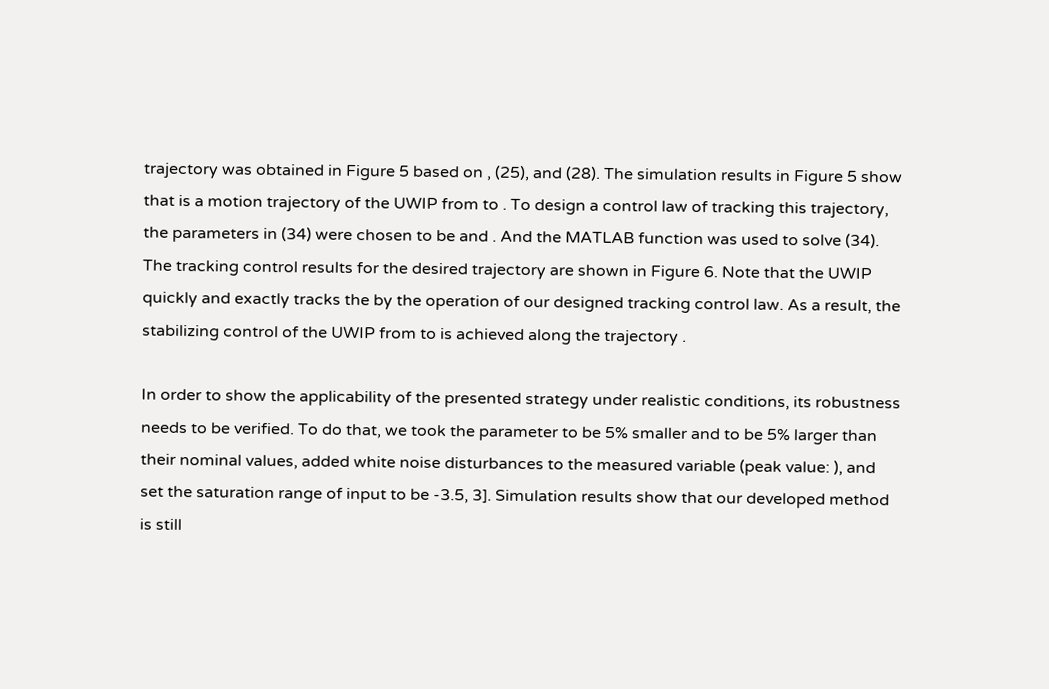trajectory was obtained in Figure 5 based on , (25), and (28). The simulation results in Figure 5 show that is a motion trajectory of the UWIP from to . To design a control law of tracking this trajectory, the parameters in (34) were chosen to be and . And the MATLAB function was used to solve (34). The tracking control results for the desired trajectory are shown in Figure 6. Note that the UWIP quickly and exactly tracks the by the operation of our designed tracking control law. As a result, the stabilizing control of the UWIP from to is achieved along the trajectory .

In order to show the applicability of the presented strategy under realistic conditions, its robustness needs to be verified. To do that, we took the parameter to be 5% smaller and to be 5% larger than their nominal values, added white noise disturbances to the measured variable (peak value: ), and set the saturation range of input to be -3.5, 3]. Simulation results show that our developed method is still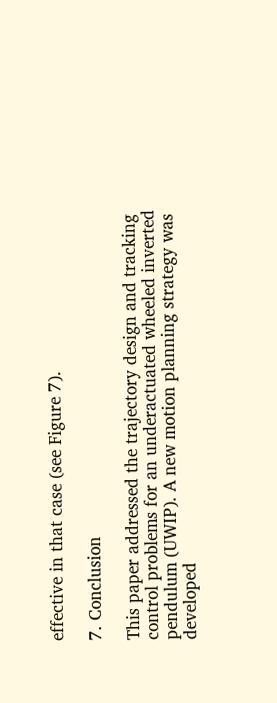effective in that case (see Figure 7).

7. Conclusion

This paper addressed the trajectory design and tracking control problems for an underactuated wheeled inverted pendulum (UWIP). A new motion planning strategy was developed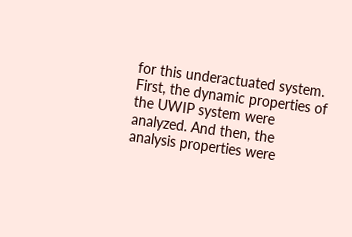for this underactuated system. First, the dynamic properties of the UWIP system were analyzed. And then, the analysis properties were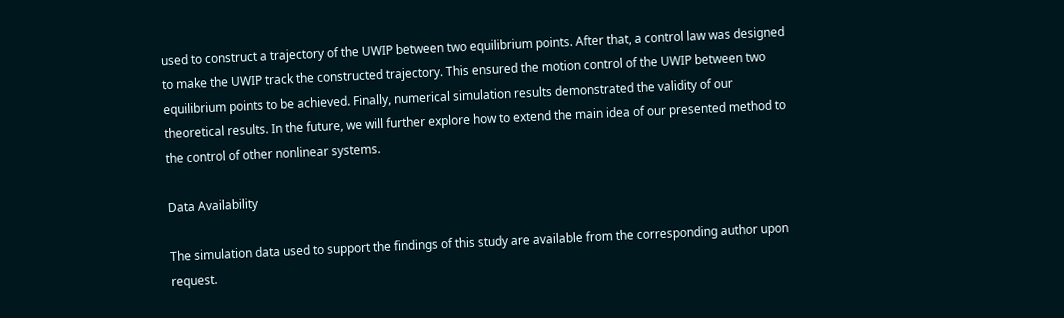used to construct a trajectory of the UWIP between two equilibrium points. After that, a control law was designed to make the UWIP track the constructed trajectory. This ensured the motion control of the UWIP between two equilibrium points to be achieved. Finally, numerical simulation results demonstrated the validity of our theoretical results. In the future, we will further explore how to extend the main idea of our presented method to the control of other nonlinear systems.

Data Availability

The simulation data used to support the findings of this study are available from the corresponding author upon request.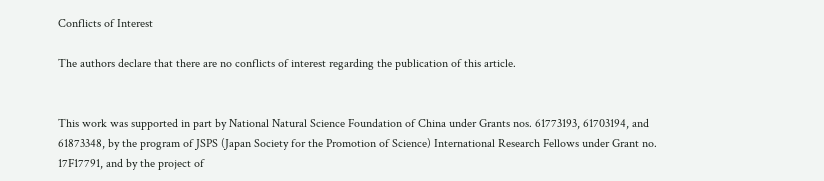Conflicts of Interest

The authors declare that there are no conflicts of interest regarding the publication of this article.


This work was supported in part by National Natural Science Foundation of China under Grants nos. 61773193, 61703194, and 61873348, by the program of JSPS (Japan Society for the Promotion of Science) International Research Fellows under Grant no. 17F17791, and by the project of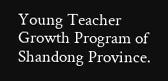Young Teacher Growth Program of Shandong Province.